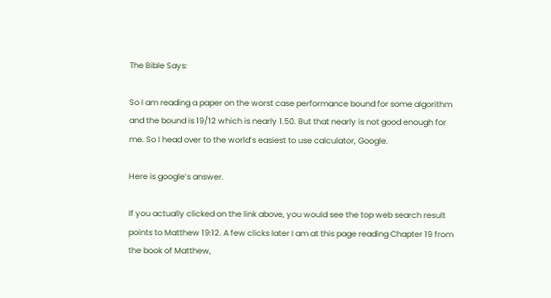The Bible Says:

So I am reading a paper on the worst case performance bound for some algorithm and the bound is 19/12 which is nearly 1.50. But that nearly is not good enough for me. So I head over to the world’s easiest to use calculator, Google.

Here is google’s answer.

If you actually clicked on the link above, you would see the top web search result points to Matthew 19:12. A few clicks later I am at this page reading Chapter 19 from the book of Matthew,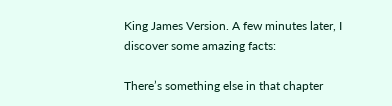King James Version. A few minutes later, I discover some amazing facts:

There’s something else in that chapter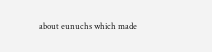about eunuchs which made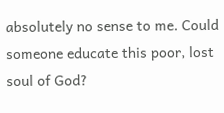absolutely no sense to me. Could someone educate this poor, lost soul of God?